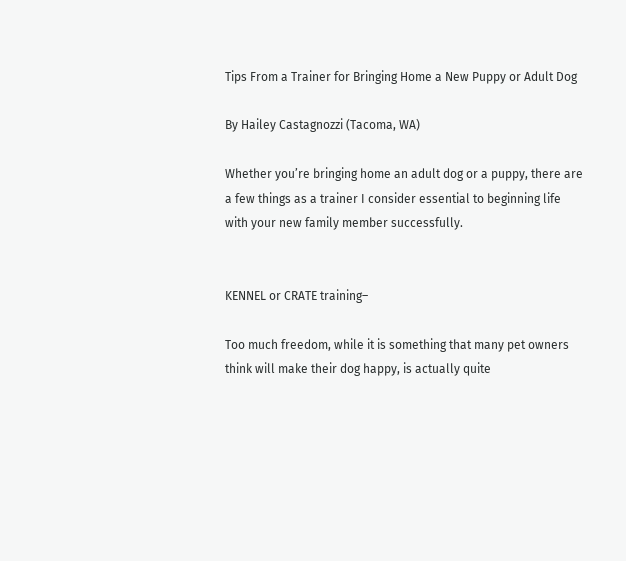Tips From a Trainer for Bringing Home a New Puppy or Adult Dog

By Hailey Castagnozzi (Tacoma, WA)

Whether you’re bringing home an adult dog or a puppy, there are a few things as a trainer I consider essential to beginning life with your new family member successfully.


KENNEL or CRATE training–

Too much freedom, while it is something that many pet owners think will make their dog happy, is actually quite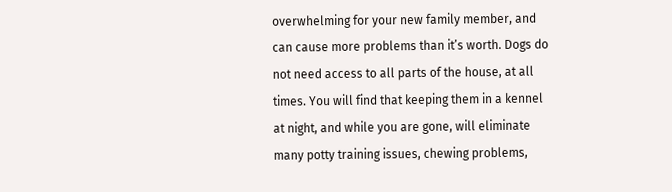overwhelming for your new family member, and can cause more problems than it’s worth. Dogs do not need access to all parts of the house, at all times. You will find that keeping them in a kennel at night, and while you are gone, will eliminate many potty training issues, chewing problems,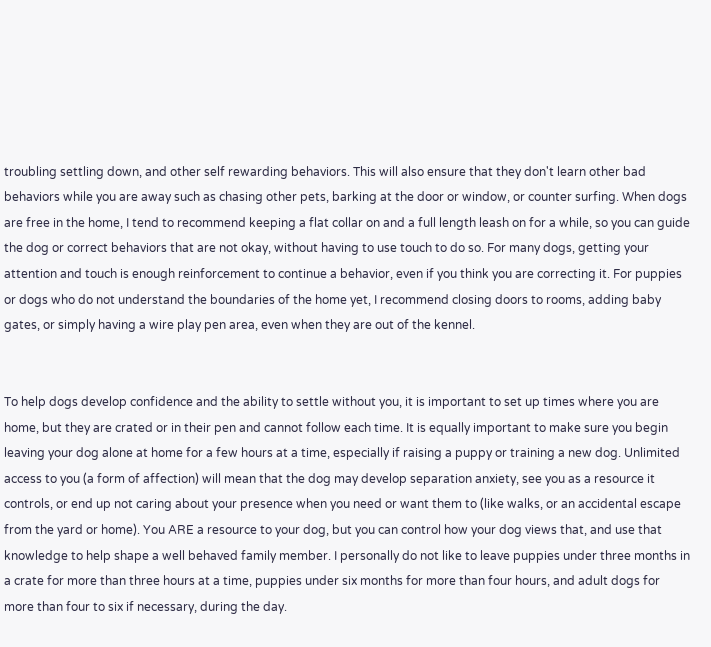troubling settling down, and other self rewarding behaviors. This will also ensure that they don't learn other bad behaviors while you are away such as chasing other pets, barking at the door or window, or counter surfing. When dogs are free in the home, I tend to recommend keeping a flat collar on and a full length leash on for a while, so you can guide the dog or correct behaviors that are not okay, without having to use touch to do so. For many dogs, getting your attention and touch is enough reinforcement to continue a behavior, even if you think you are correcting it. For puppies or dogs who do not understand the boundaries of the home yet, I recommend closing doors to rooms, adding baby gates, or simply having a wire play pen area, even when they are out of the kennel.


To help dogs develop confidence and the ability to settle without you, it is important to set up times where you are home, but they are crated or in their pen and cannot follow each time. It is equally important to make sure you begin leaving your dog alone at home for a few hours at a time, especially if raising a puppy or training a new dog. Unlimited access to you (a form of affection) will mean that the dog may develop separation anxiety, see you as a resource it controls, or end up not caring about your presence when you need or want them to (like walks, or an accidental escape from the yard or home). You ARE a resource to your dog, but you can control how your dog views that, and use that knowledge to help shape a well behaved family member. I personally do not like to leave puppies under three months in a crate for more than three hours at a time, puppies under six months for more than four hours, and adult dogs for more than four to six if necessary, during the day.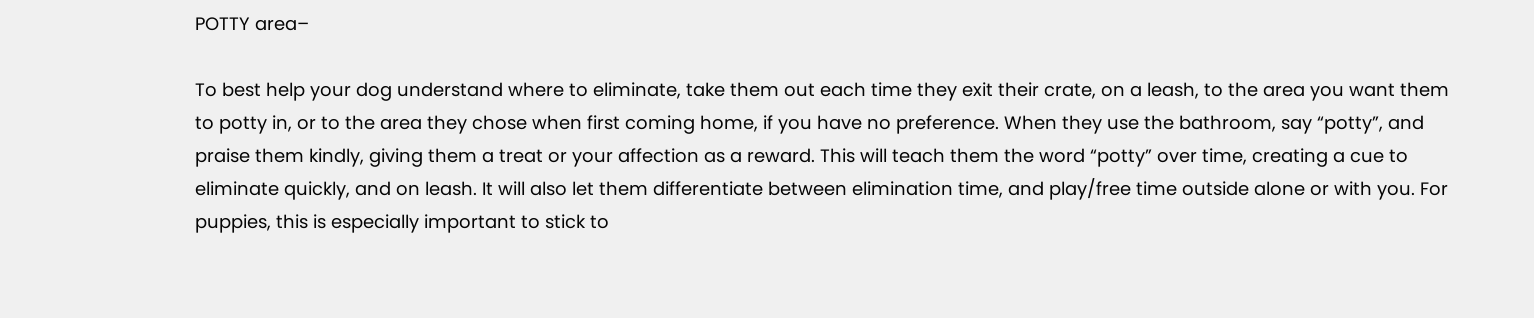POTTY area–

To best help your dog understand where to eliminate, take them out each time they exit their crate, on a leash, to the area you want them to potty in, or to the area they chose when first coming home, if you have no preference. When they use the bathroom, say “potty”, and praise them kindly, giving them a treat or your affection as a reward. This will teach them the word “potty” over time, creating a cue to eliminate quickly, and on leash. It will also let them differentiate between elimination time, and play/free time outside alone or with you. For puppies, this is especially important to stick to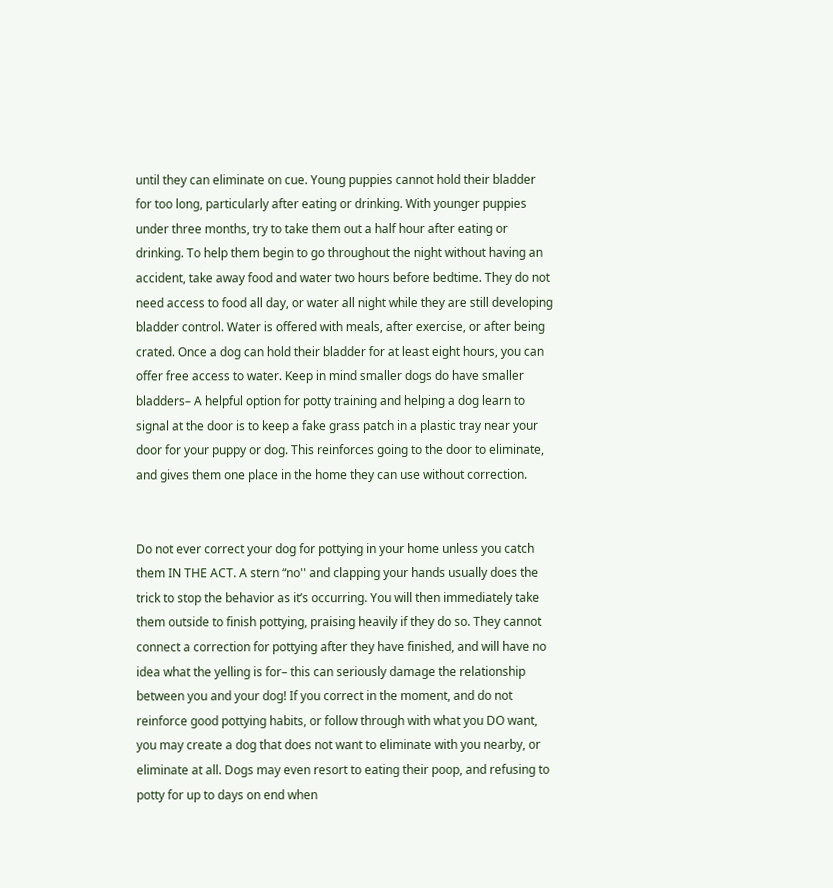until they can eliminate on cue. Young puppies cannot hold their bladder for too long, particularly after eating or drinking. With younger puppies under three months, try to take them out a half hour after eating or drinking. To help them begin to go throughout the night without having an accident, take away food and water two hours before bedtime. They do not need access to food all day, or water all night while they are still developing bladder control. Water is offered with meals, after exercise, or after being crated. Once a dog can hold their bladder for at least eight hours, you can offer free access to water. Keep in mind smaller dogs do have smaller bladders– A helpful option for potty training and helping a dog learn to signal at the door is to keep a fake grass patch in a plastic tray near your door for your puppy or dog. This reinforces going to the door to eliminate, and gives them one place in the home they can use without correction.


Do not ever correct your dog for pottying in your home unless you catch them IN THE ACT. A stern “no'' and clapping your hands usually does the trick to stop the behavior as it’s occurring. You will then immediately take them outside to finish pottying, praising heavily if they do so. They cannot connect a correction for pottying after they have finished, and will have no idea what the yelling is for– this can seriously damage the relationship between you and your dog! If you correct in the moment, and do not reinforce good pottying habits, or follow through with what you DO want, you may create a dog that does not want to eliminate with you nearby, or eliminate at all. Dogs may even resort to eating their poop, and refusing to potty for up to days on end when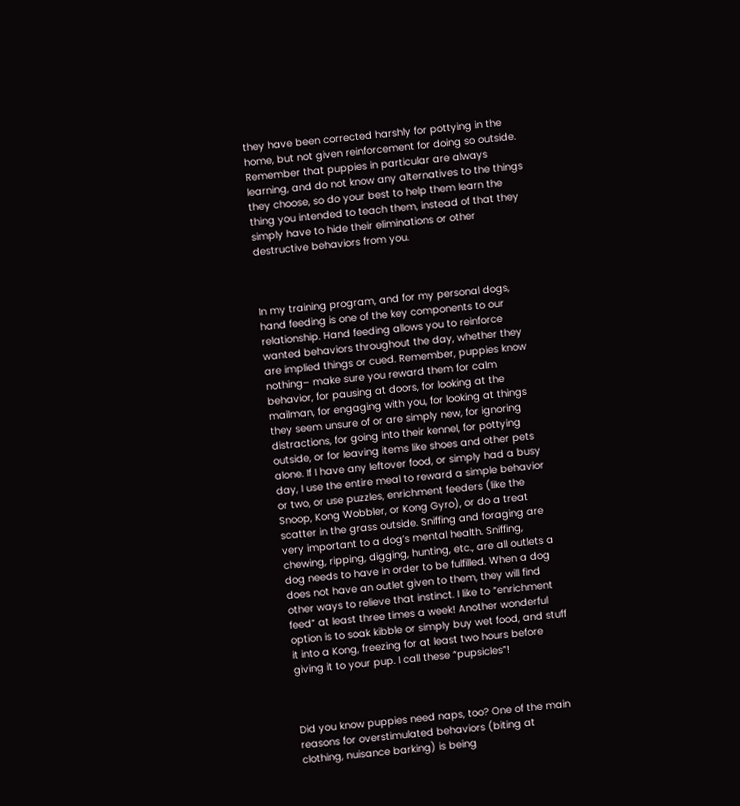they have been corrected harshly for pottying in the home, but not given reinforcement for doing so outside. Remember that puppies in particular are always learning, and do not know any alternatives to the things they choose, so do your best to help them learn the thing you intended to teach them, instead of that they simply have to hide their eliminations or other destructive behaviors from you.



In my training program, and for my personal dogs, hand feeding is one of the key components to our relationship. Hand feeding allows you to reinforce wanted behaviors throughout the day, whether they are implied things or cued. Remember, puppies know nothing– make sure you reward them for calm behavior, for pausing at doors, for looking at the mailman, for engaging with you, for looking at things they seem unsure of or are simply new, for ignoring distractions, for going into their kennel, for pottying outside, or for leaving items like shoes and other pets alone. If I have any leftover food, or simply had a busy day, I use the entire meal to reward a simple behavior or two, or use puzzles, enrichment feeders (like the Snoop, Kong Wobbler, or Kong Gyro), or do a treat scatter in the grass outside. Sniffing and foraging are very important to a dog’s mental health. Sniffing, chewing, ripping, digging, hunting, etc., are all outlets a dog needs to have in order to be fulfilled. When a dog does not have an outlet given to them, they will find other ways to relieve that instinct. I like to “enrichment feed” at least three times a week! Another wonderful option is to soak kibble or simply buy wet food, and stuff it into a Kong, freezing for at least two hours before giving it to your pup. I call these “pupsicles”!



Did you know puppies need naps, too? One of the main reasons for overstimulated behaviors (biting at clothing, nuisance barking) is being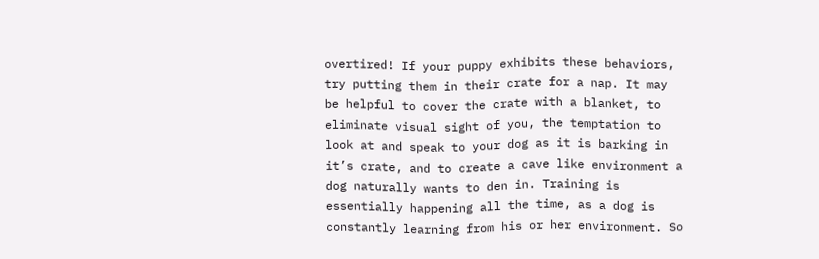overtired! If your puppy exhibits these behaviors, try putting them in their crate for a nap. It may be helpful to cover the crate with a blanket, to eliminate visual sight of you, the temptation to look at and speak to your dog as it is barking in it’s crate, and to create a cave like environment a dog naturally wants to den in. Training is essentially happening all the time, as a dog is constantly learning from his or her environment. So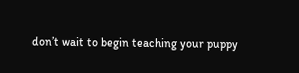don’t wait to begin teaching your puppy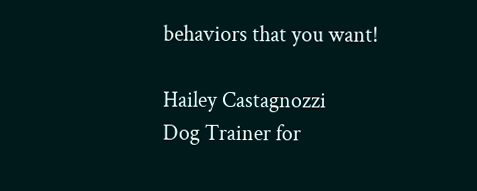behaviors that you want!

Hailey Castagnozzi
Dog Trainer for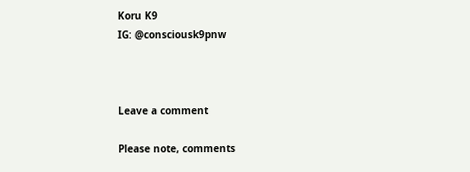Koru K9
IG: @consciousk9pnw



Leave a comment

Please note, comments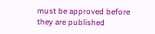must be approved before they are published